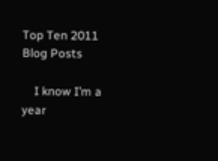Top Ten 2011 Blog Posts

    I know I’m a year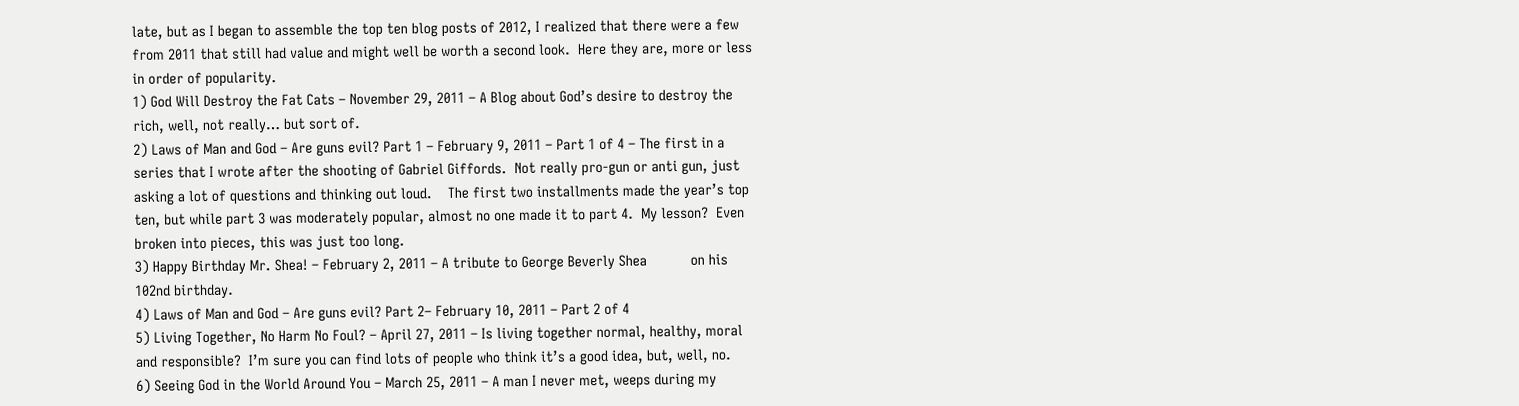late, but as I began to assemble the top ten blog posts of 2012, I realized that there were a few from 2011 that still had value and might well be worth a second look.  Here they are, more or less in order of popularity.
1) God Will Destroy the Fat Cats – November 29, 2011 – A Blog about God’s desire to destroy the rich, well, not really… but sort of.
2) Laws of Man and God – Are guns evil? Part 1 – February 9, 2011 – Part 1 of 4 – The first in a series that I wrote after the shooting of Gabriel Giffords.  Not really pro-gun or anti gun, just asking a lot of questions and thinking out loud.    The first two installments made the year’s top ten, but while part 3 was moderately popular, almost no one made it to part 4.  My lesson?  Even broken into pieces, this was just too long.
3) Happy Birthday Mr. Shea! – February 2, 2011 – A tribute to George Beverly Shea           on his 102nd birthday.
4) Laws of Man and God – Are guns evil? Part 2– February 10, 2011 – Part 2 of 4
5) Living Together, No Harm No Foul? – April 27, 2011 – Is living together normal, healthy, moral and responsible?  I’m sure you can find lots of people who think it’s a good idea, but, well, no.
6) Seeing God in the World Around You – March 25, 2011 – A man I never met, weeps during my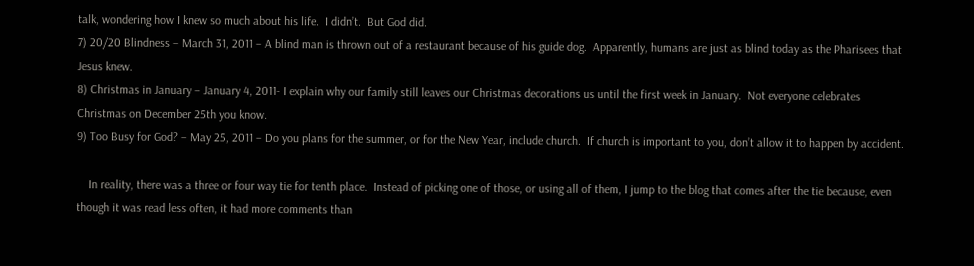talk, wondering how I knew so much about his life.  I didn’t.  But God did.
7) 20/20 Blindness – March 31, 2011 – A blind man is thrown out of a restaurant because of his guide dog.  Apparently, humans are just as blind today as the Pharisees that Jesus knew.
8) Christmas in January – January 4, 2011- I explain why our family still leaves our Christmas decorations us until the first week in January.  Not everyone celebrates Christmas on December 25th you know.
9) Too Busy for God? – May 25, 2011 – Do you plans for the summer, or for the New Year, include church.  If church is important to you, don’t allow it to happen by accident.

    In reality, there was a three or four way tie for tenth place.  Instead of picking one of those, or using all of them, I jump to the blog that comes after the tie because, even though it was read less often, it had more comments than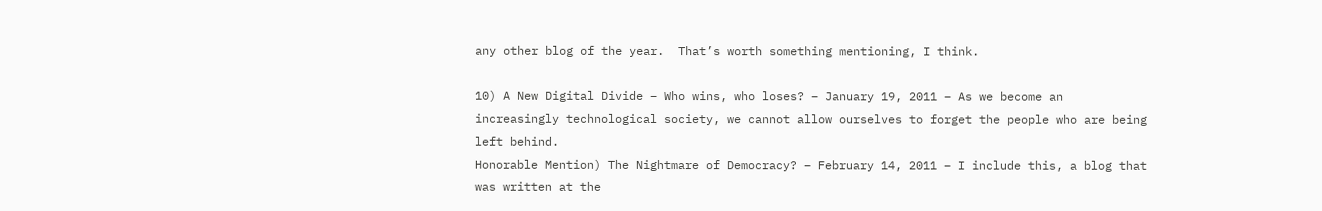any other blog of the year.  That’s worth something mentioning, I think.

10) A New Digital Divide – Who wins, who loses? – January 19, 2011 – As we become an increasingly technological society, we cannot allow ourselves to forget the people who are being left behind.
Honorable Mention) The Nightmare of Democracy? – February 14, 2011 – I include this, a blog that was written at the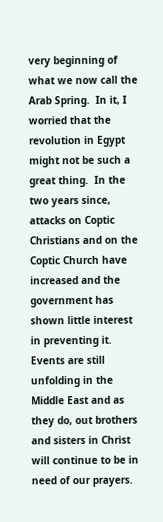very beginning of what we now call the Arab Spring.  In it, I worried that the revolution in Egypt might not be such a great thing.  In the two years since, attacks on Coptic Christians and on the Coptic Church have increased and the government has shown little interest in preventing it.  Events are still unfolding in the Middle East and as they do, out brothers and sisters in Christ will continue to be in need of our prayers.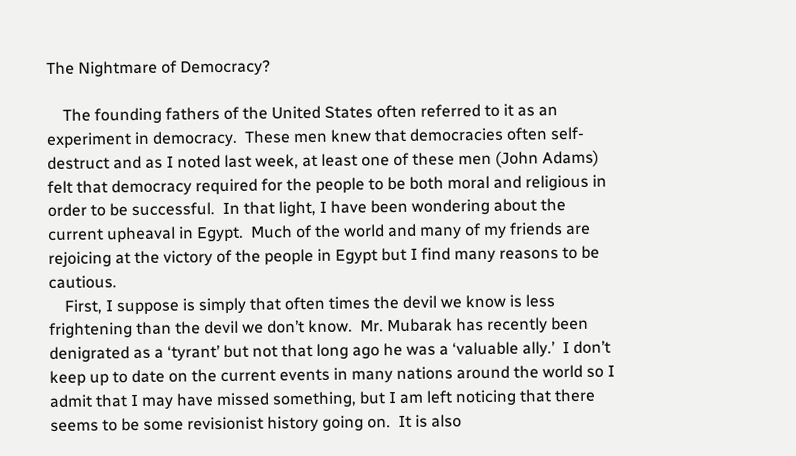The Nightmare of Democracy?

    The founding fathers of the United States often referred to it as an experiment in democracy.  These men knew that democracies often self-destruct and as I noted last week, at least one of these men (John Adams) felt that democracy required for the people to be both moral and religious in order to be successful.  In that light, I have been wondering about the current upheaval in Egypt.  Much of the world and many of my friends are rejoicing at the victory of the people in Egypt but I find many reasons to be cautious.
    First, I suppose is simply that often times the devil we know is less frightening than the devil we don’t know.  Mr. Mubarak has recently been denigrated as a ‘tyrant’ but not that long ago he was a ‘valuable ally.’  I don’t keep up to date on the current events in many nations around the world so I admit that I may have missed something, but I am left noticing that there seems to be some revisionist history going on.  It is also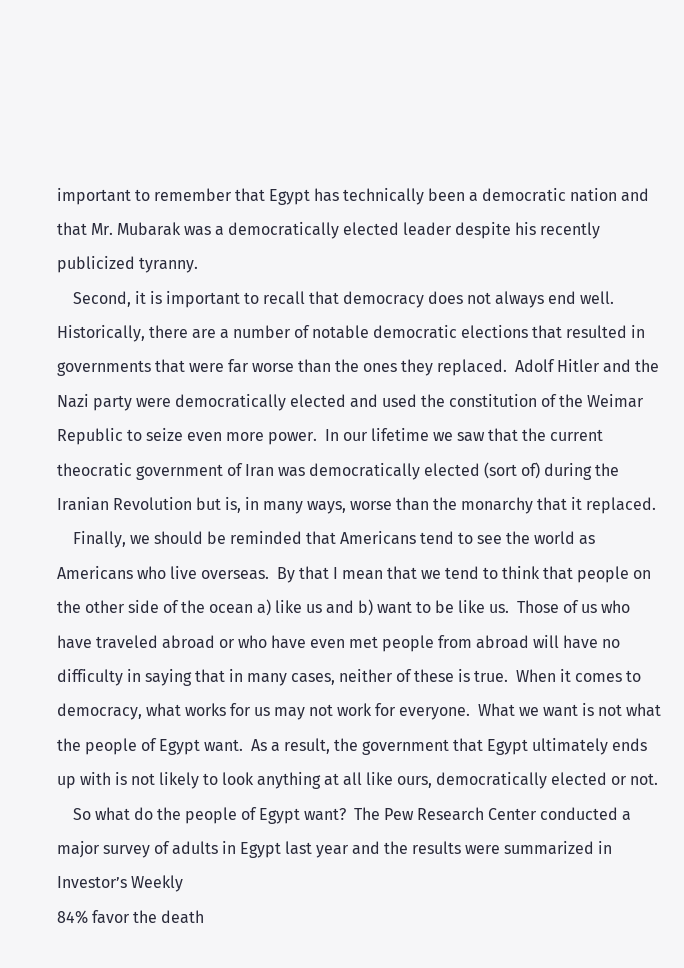important to remember that Egypt has technically been a democratic nation and that Mr. Mubarak was a democratically elected leader despite his recently publicized tyranny.
    Second, it is important to recall that democracy does not always end well.  Historically, there are a number of notable democratic elections that resulted in governments that were far worse than the ones they replaced.  Adolf Hitler and the Nazi party were democratically elected and used the constitution of the Weimar Republic to seize even more power.  In our lifetime we saw that the current theocratic government of Iran was democratically elected (sort of) during the Iranian Revolution but is, in many ways, worse than the monarchy that it replaced.
    Finally, we should be reminded that Americans tend to see the world as Americans who live overseas.  By that I mean that we tend to think that people on the other side of the ocean a) like us and b) want to be like us.  Those of us who have traveled abroad or who have even met people from abroad will have no difficulty in saying that in many cases, neither of these is true.  When it comes to democracy, what works for us may not work for everyone.  What we want is not what the people of Egypt want.  As a result, the government that Egypt ultimately ends up with is not likely to look anything at all like ours, democratically elected or not.
    So what do the people of Egypt want?  The Pew Research Center conducted a major survey of adults in Egypt last year and the results were summarized in Investor’s Weekly
84% favor the death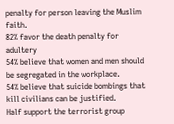penalty for person leaving the Muslim faith.
82% favor the death penalty for adultery
54% believe that women and men should be segregated in the workplace.
54% believe that suicide bombings that kill civilians can be justified.
Half support the terrorist group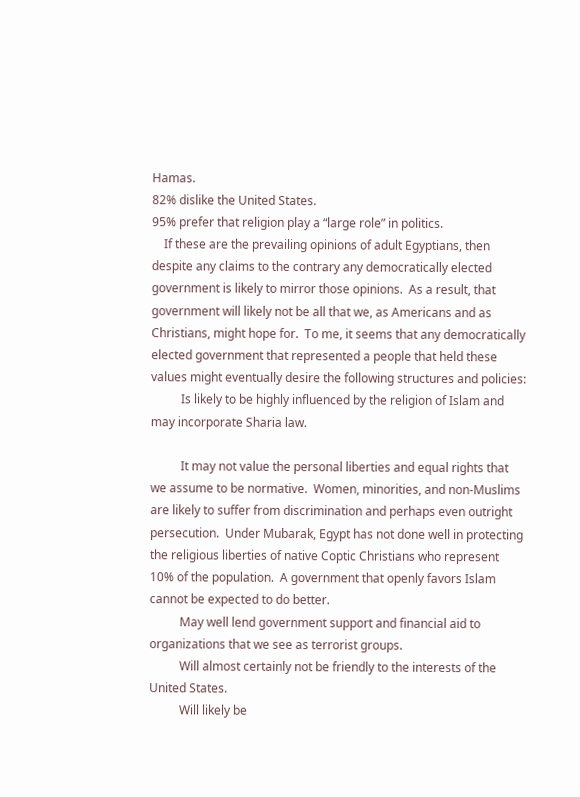Hamas.
82% dislike the United States.
95% prefer that religion play a “large role” in politics.
    If these are the prevailing opinions of adult Egyptians, then despite any claims to the contrary any democratically elected government is likely to mirror those opinions.  As a result, that government will likely not be all that we, as Americans and as Christians, might hope for.  To me, it seems that any democratically elected government that represented a people that held these values might eventually desire the following structures and policies:
          Is likely to be highly influenced by the religion of Islam and may incorporate Sharia law.

          It may not value the personal liberties and equal rights that we assume to be normative.  Women, minorities, and non-Muslims are likely to suffer from discrimination and perhaps even outright persecution.  Under Mubarak, Egypt has not done well in protecting the religious liberties of native Coptic Christians who represent 10% of the population.  A government that openly favors Islam cannot be expected to do better.
          May well lend government support and financial aid to organizations that we see as terrorist groups.
          Will almost certainly not be friendly to the interests of the United States.
          Will likely be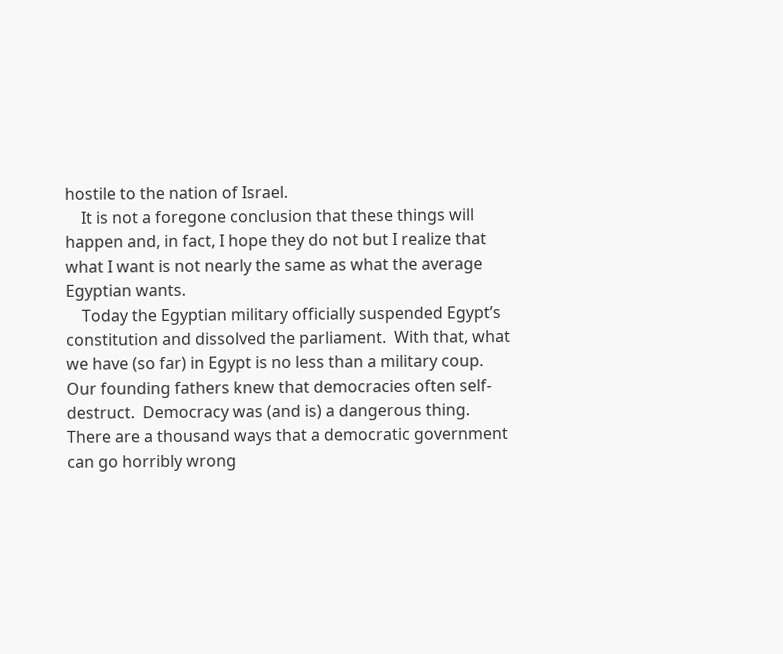hostile to the nation of Israel.
    It is not a foregone conclusion that these things will happen and, in fact, I hope they do not but I realize that what I want is not nearly the same as what the average Egyptian wants.
    Today the Egyptian military officially suspended Egypt’s constitution and dissolved the parliament.  With that, what we have (so far) in Egypt is no less than a military coup.  Our founding fathers knew that democracies often self-destruct.  Democracy was (and is) a dangerous thing.  There are a thousand ways that a democratic government can go horribly wrong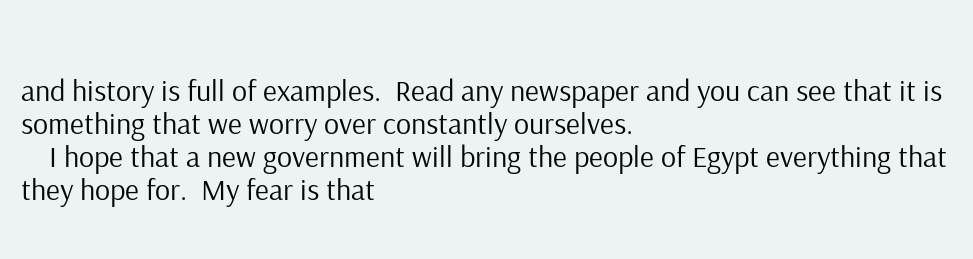and history is full of examples.  Read any newspaper and you can see that it is something that we worry over constantly ourselves.
    I hope that a new government will bring the people of Egypt everything that they hope for.  My fear is that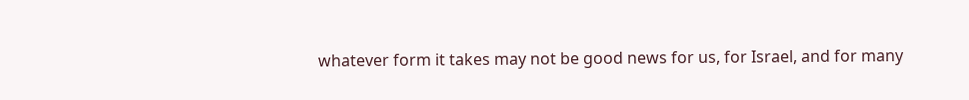whatever form it takes may not be good news for us, for Israel, and for many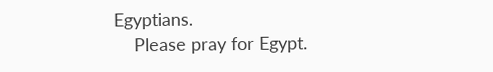Egyptians.
    Please pray for Egypt.